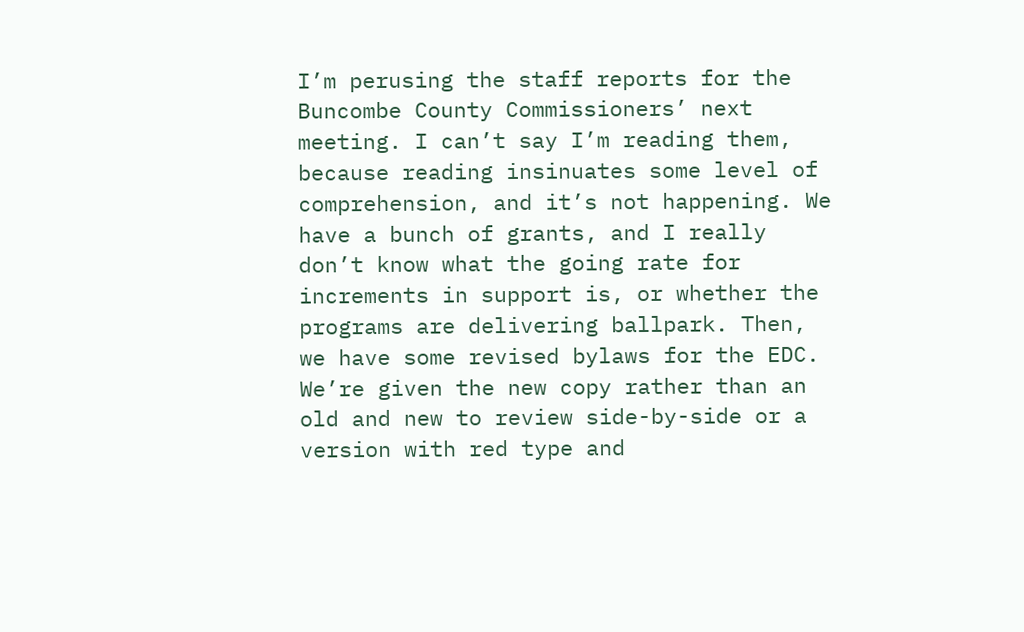I’m perusing the staff reports for the Buncombe County Commissioners’ next meeting. I can’t say I’m reading them, because reading insinuates some level of comprehension, and it’s not happening. We have a bunch of grants, and I really don’t know what the going rate for increments in support is, or whether the programs are delivering ballpark. Then, we have some revised bylaws for the EDC. We’re given the new copy rather than an old and new to review side-by-side or a version with red type and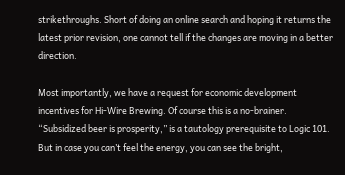strikethroughs. Short of doing an online search and hoping it returns the latest prior revision, one cannot tell if the changes are moving in a better direction.

Most importantly, we have a request for economic development incentives for Hi-Wire Brewing. Of course this is a no-brainer. “Subsidized beer is prosperity,” is a tautology prerequisite to Logic 101. But in case you can’t feel the energy, you can see the bright,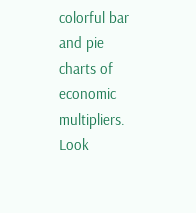colorful bar and pie charts of economic multipliers. Look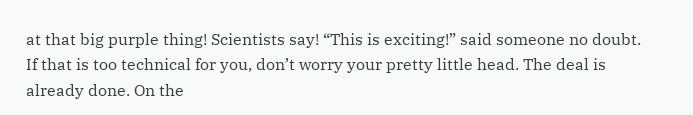at that big purple thing! Scientists say! “This is exciting!” said someone no doubt. If that is too technical for you, don’t worry your pretty little head. The deal is already done. On the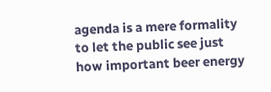agenda is a mere formality to let the public see just how important beer energy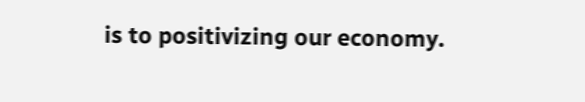is to positivizing our economy.